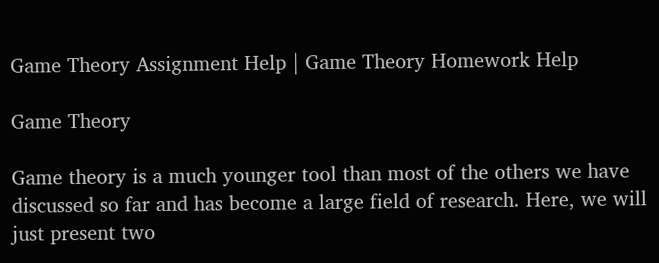Game Theory Assignment Help | Game Theory Homework Help

Game Theory

Game theory is a much younger tool than most of the others we have discussed so far and has become a large field of research. Here, we will just present two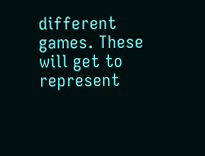different games. These will get to represent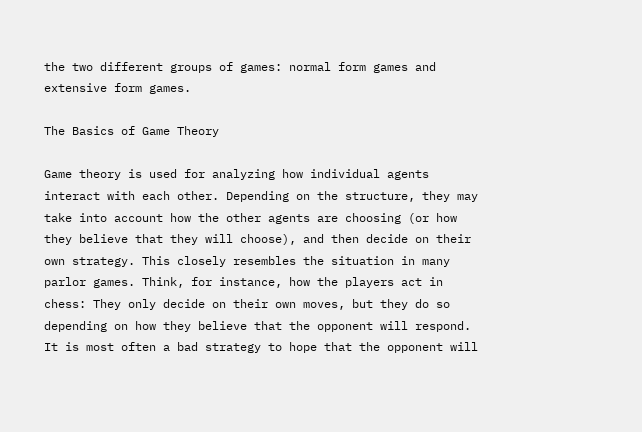the two different groups of games: normal form games and extensive form games.

The Basics of Game Theory

Game theory is used for analyzing how individual agents interact with each other. Depending on the structure, they may take into account how the other agents are choosing (or how they believe that they will choose), and then decide on their own strategy. This closely resembles the situation in many parlor games. Think, for instance, how the players act in chess: They only decide on their own moves, but they do so depending on how they believe that the opponent will respond. It is most often a bad strategy to hope that the opponent will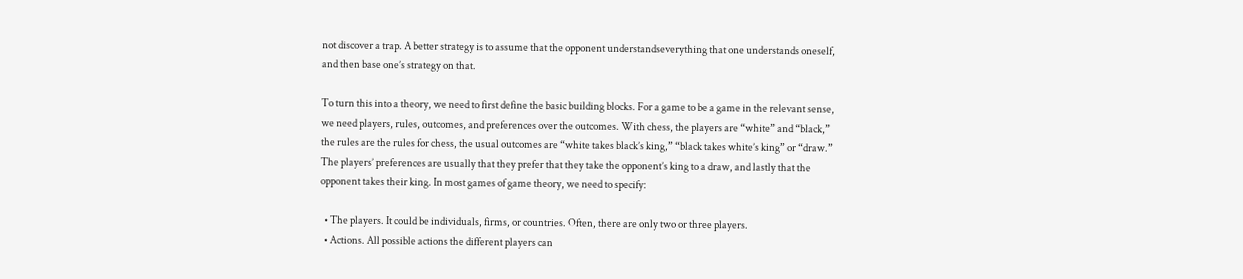not discover a trap. A better strategy is to assume that the opponent understandseverything that one understands oneself, and then base one’s strategy on that.

To turn this into a theory, we need to first define the basic building blocks. For a game to be a game in the relevant sense, we need players, rules, outcomes, and preferences over the outcomes. With chess, the players are “white” and “black,” the rules are the rules for chess, the usual outcomes are “white takes black’s king,” “black takes white’s king” or “draw.” The players’ preferences are usually that they prefer that they take the opponent’s king to a draw, and lastly that the opponent takes their king. In most games of game theory, we need to specify:

  • The players. It could be individuals, firms, or countries. Often, there are only two or three players.
  • Actions. All possible actions the different players can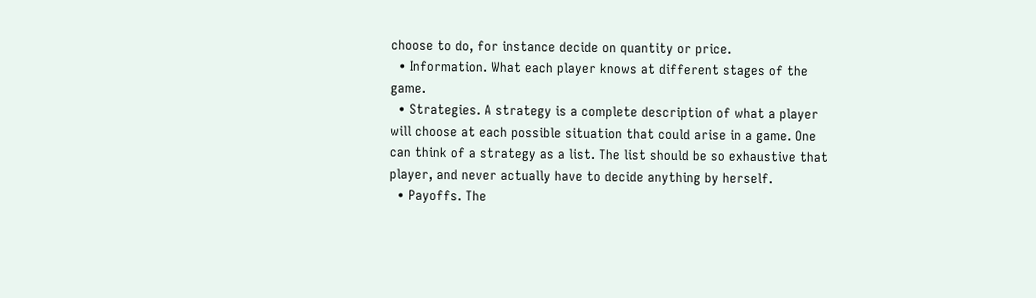choose to do, for instance decide on quantity or price.
  • Information. What each player knows at different stages of the game.
  • Strategies. A strategy is a complete description of what a player will choose at each possible situation that could arise in a game. One can think of a strategy as a list. The list should be so exhaustive that player, and never actually have to decide anything by herself.
  • Payoffs. The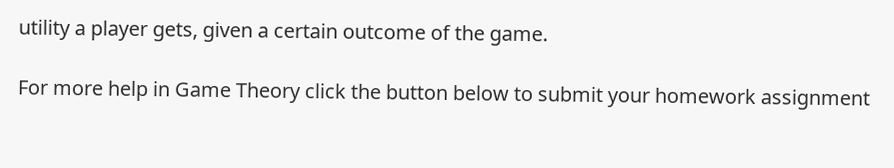utility a player gets, given a certain outcome of the game.

For more help in Game Theory click the button below to submit your homework assignment